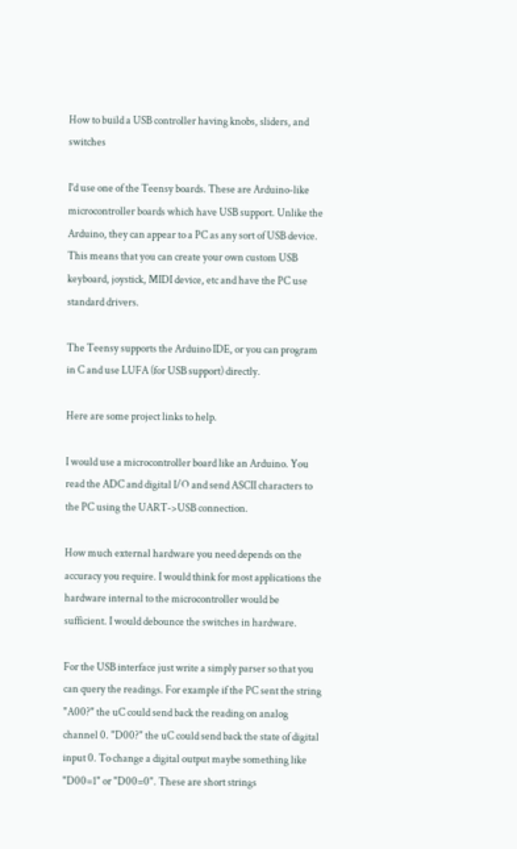How to build a USB controller having knobs, sliders, and switches

I'd use one of the Teensy boards. These are Arduino-like microcontroller boards which have USB support. Unlike the Arduino, they can appear to a PC as any sort of USB device. This means that you can create your own custom USB keyboard, joystick, MIDI device, etc and have the PC use standard drivers.

The Teensy supports the Arduino IDE, or you can program in C and use LUFA (for USB support) directly.

Here are some project links to help.

I would use a microcontroller board like an Arduino. You read the ADC and digital I/O and send ASCII characters to the PC using the UART->USB connection.

How much external hardware you need depends on the accuracy you require. I would think for most applications the hardware internal to the microcontroller would be sufficient. I would debounce the switches in hardware.

For the USB interface just write a simply parser so that you can query the readings. For example if the PC sent the string "A00?" the uC could send back the reading on analog channel 0. "D00?" the uC could send back the state of digital input 0. To change a digital output maybe something like "D00=1" or "D00=0". These are short strings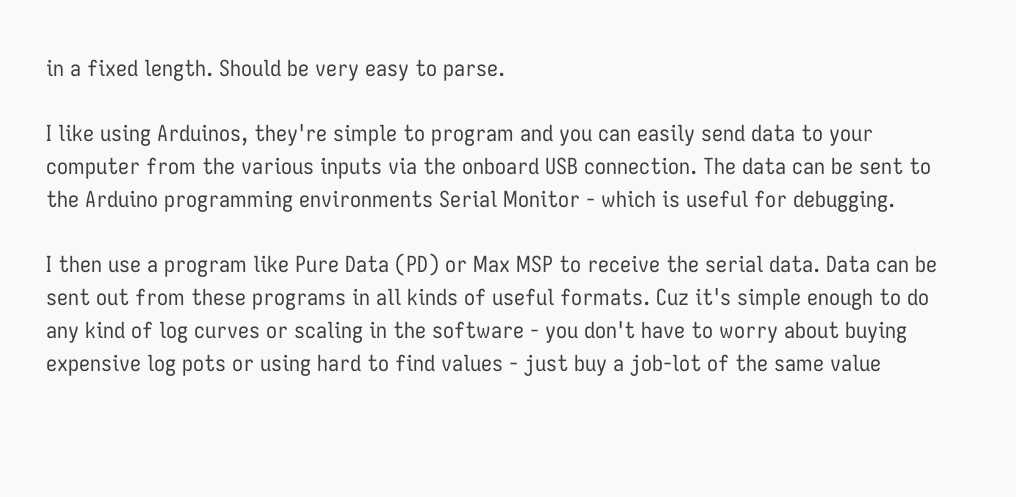in a fixed length. Should be very easy to parse.

I like using Arduinos, they're simple to program and you can easily send data to your computer from the various inputs via the onboard USB connection. The data can be sent to the Arduino programming environments Serial Monitor - which is useful for debugging.

I then use a program like Pure Data (PD) or Max MSP to receive the serial data. Data can be sent out from these programs in all kinds of useful formats. Cuz it's simple enough to do any kind of log curves or scaling in the software - you don't have to worry about buying expensive log pots or using hard to find values - just buy a job-lot of the same value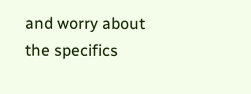and worry about the specifics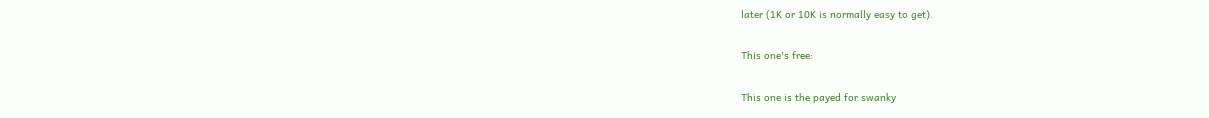later (1K or 10K is normally easy to get).

This one's free:

This one is the payed for swanky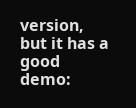version, but it has a good demo: